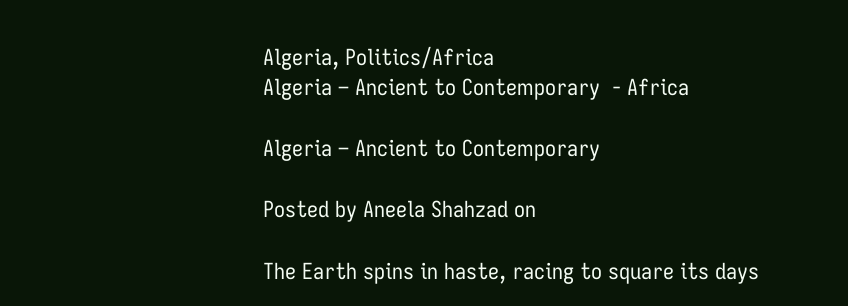Algeria, Politics/Africa
Algeria – Ancient to Contemporary  - Africa

Algeria – Ancient to Contemporary

Posted by Aneela Shahzad on

The Earth spins in haste, racing to square its days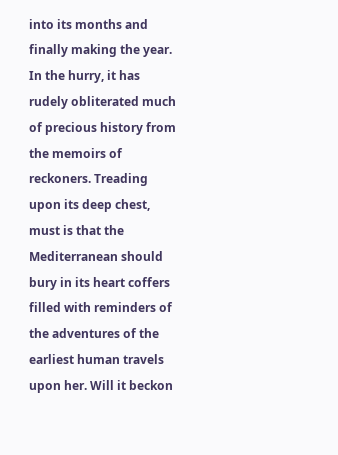into its months and finally making the year. In the hurry, it has rudely obliterated much of precious history from the memoirs of reckoners. Treading upon its deep chest, must is that the Mediterranean should bury in its heart coffers filled with reminders of the adventures of the earliest human travels upon her. Will it beckon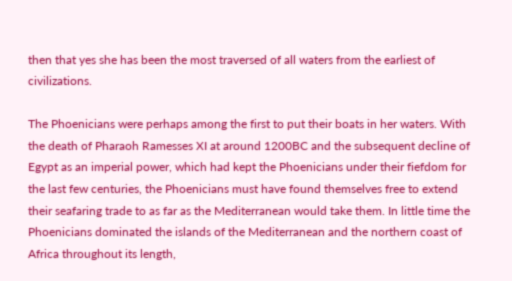then that yes she has been the most traversed of all waters from the earliest of civilizations.

The Phoenicians were perhaps among the first to put their boats in her waters. With the death of Pharaoh Ramesses XI at around 1200BC and the subsequent decline of Egypt as an imperial power, which had kept the Phoenicians under their fiefdom for the last few centuries, the Phoenicians must have found themselves free to extend their seafaring trade to as far as the Mediterranean would take them. In little time the Phoenicians dominated the islands of the Mediterranean and the northern coast of Africa throughout its length,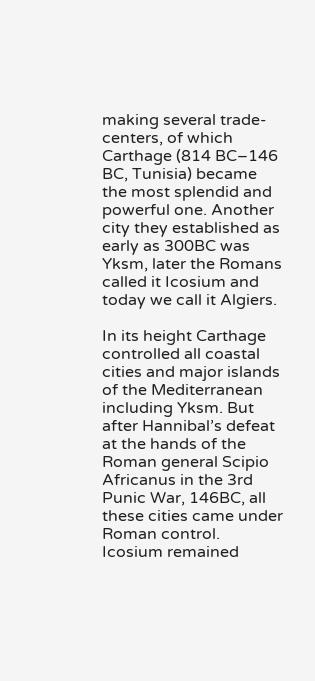making several trade-centers, of which Carthage (814 BC–146 BC, Tunisia) became the most splendid and powerful one. Another city they established as early as 300BC was Yksm, later the Romans called it Icosium and today we call it Algiers.

In its height Carthage controlled all coastal cities and major islands of the Mediterranean including Yksm. But after Hannibal’s defeat at the hands of the Roman general Scipio Africanus in the 3rd Punic War, 146BC, all these cities came under Roman control. Icosium remained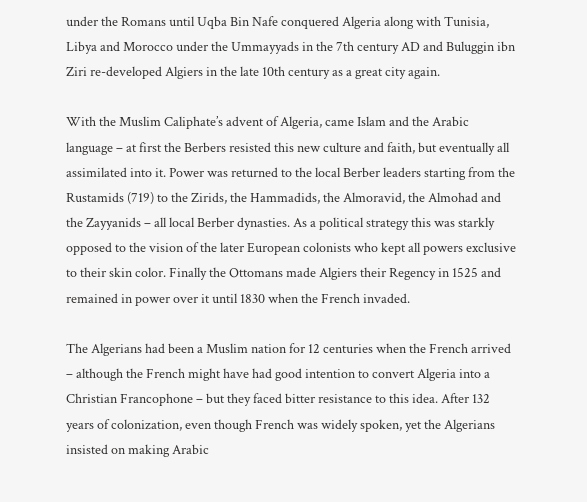under the Romans until Uqba Bin Nafe conquered Algeria along with Tunisia, Libya and Morocco under the Ummayyads in the 7th century AD and Buluggin ibn Ziri re-developed Algiers in the late 10th century as a great city again.

With the Muslim Caliphate’s advent of Algeria, came Islam and the Arabic language – at first the Berbers resisted this new culture and faith, but eventually all assimilated into it. Power was returned to the local Berber leaders starting from the Rustamids (719) to the Zirids, the Hammadids, the Almoravid, the Almohad and the Zayyanids – all local Berber dynasties. As a political strategy this was starkly opposed to the vision of the later European colonists who kept all powers exclusive to their skin color. Finally the Ottomans made Algiers their Regency in 1525 and remained in power over it until 1830 when the French invaded.

The Algerians had been a Muslim nation for 12 centuries when the French arrived – although the French might have had good intention to convert Algeria into a Christian Francophone – but they faced bitter resistance to this idea. After 132 years of colonization, even though French was widely spoken, yet the Algerians insisted on making Arabic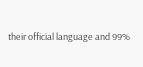their official language and 99%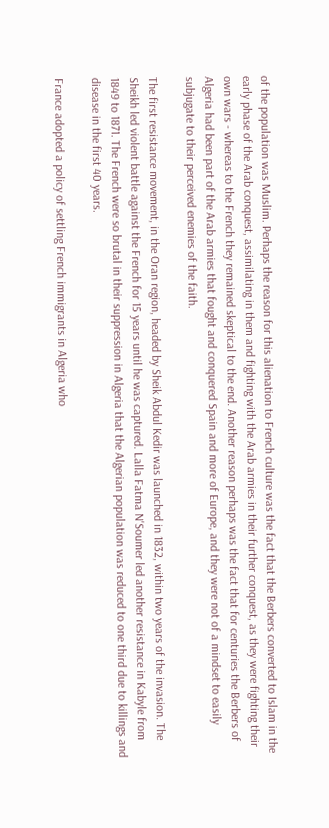of the population was Muslim. Perhaps the reason for this alienation to French culture was the fact that the Berbers converted to Islam in the early phase of the Arab conquest, assimilating in them and fighting with the Arab armies in their further conquest, as they were fighting their own wars - whereas to the French they remained skeptical to the end. Another reason perhaps was the fact that for centuries the Berbers of Algeria had been part of the Arab armies that fought and conquered Spain and more of Europe, and they were not of a mindset to easily subjugate to their perceived enemies of the faith.

The first resistance movement, in the Oran region, headed by Sheik Abdul Kedir was launched in 1832, within two years of the invasion. The Sheikh led violent battle against the French for 15 years until he was captured. Lalla Fatma N'Soumer led another resistance in Kabyle from 1849 to 1871. The French were so brutal in their suppression in Algeria that the Algerian population was reduced to one third due to killings and disease in the first 40 years.

France adopted a policy of settling French immigrants in Algeria who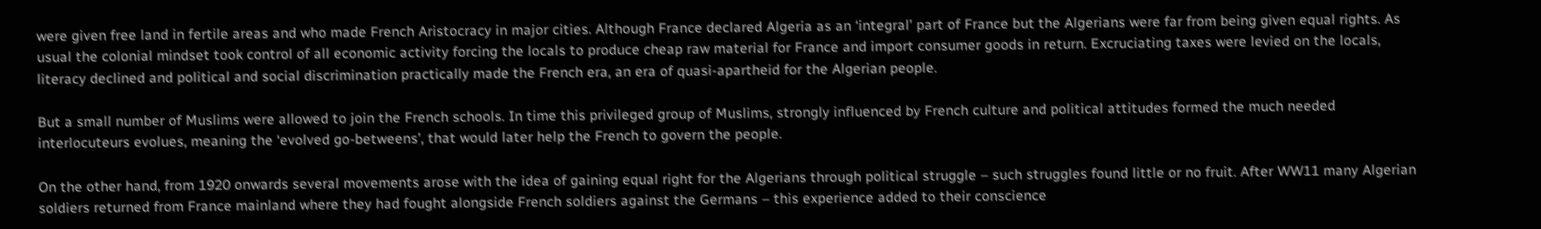were given free land in fertile areas and who made French Aristocracy in major cities. Although France declared Algeria as an ‘integral’ part of France but the Algerians were far from being given equal rights. As usual the colonial mindset took control of all economic activity forcing the locals to produce cheap raw material for France and import consumer goods in return. Excruciating taxes were levied on the locals, literacy declined and political and social discrimination practically made the French era, an era of quasi-apartheid for the Algerian people.

But a small number of Muslims were allowed to join the French schools. In time this privileged group of Muslims, strongly influenced by French culture and political attitudes formed the much needed interlocuteurs evolues, meaning the ‘evolved go-betweens’, that would later help the French to govern the people.

On the other hand, from 1920 onwards several movements arose with the idea of gaining equal right for the Algerians through political struggle – such struggles found little or no fruit. After WW11 many Algerian soldiers returned from France mainland where they had fought alongside French soldiers against the Germans – this experience added to their conscience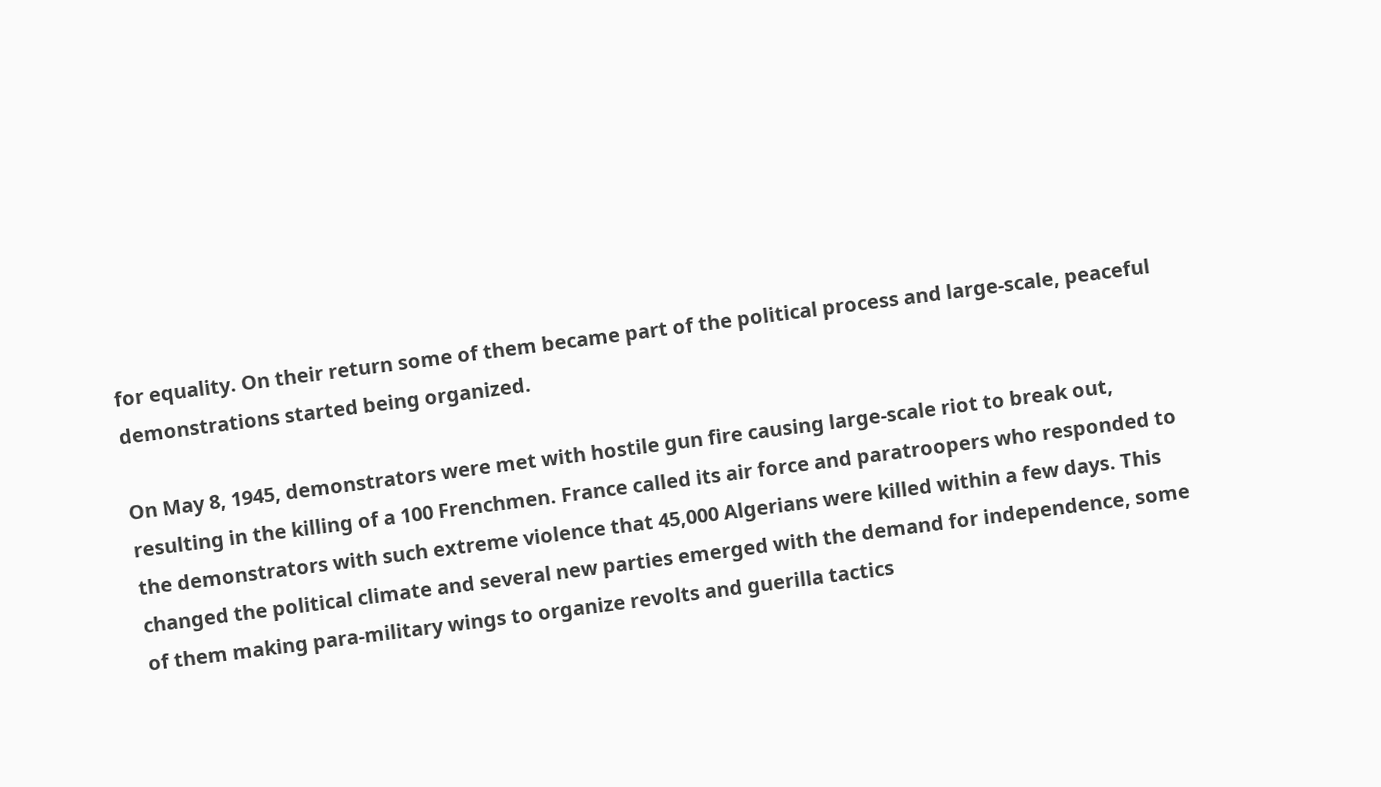for equality. On their return some of them became part of the political process and large-scale, peaceful demonstrations started being organized.

On May 8, 1945, demonstrators were met with hostile gun fire causing large-scale riot to break out, resulting in the killing of a 100 Frenchmen. France called its air force and paratroopers who responded to the demonstrators with such extreme violence that 45,000 Algerians were killed within a few days. This changed the political climate and several new parties emerged with the demand for independence, some of them making para-military wings to organize revolts and guerilla tactics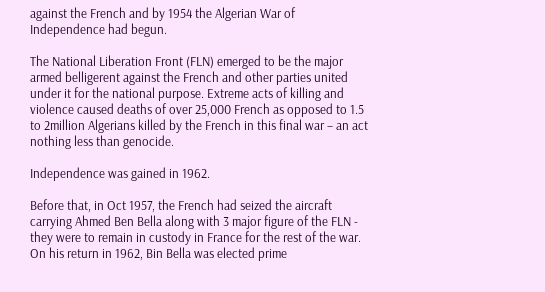against the French and by 1954 the Algerian War of Independence had begun.

The National Liberation Front (FLN) emerged to be the major armed belligerent against the French and other parties united under it for the national purpose. Extreme acts of killing and violence caused deaths of over 25,000 French as opposed to 1.5 to 2million Algerians killed by the French in this final war – an act nothing less than genocide.

Independence was gained in 1962.

Before that, in Oct 1957, the French had seized the aircraft carrying Ahmed Ben Bella along with 3 major figure of the FLN - they were to remain in custody in France for the rest of the war. On his return in 1962, Bin Bella was elected prime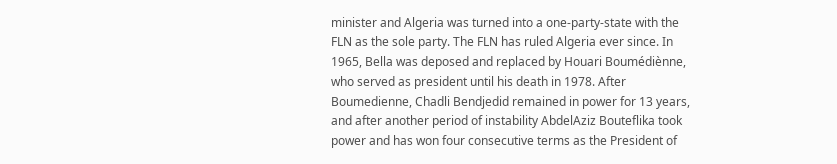minister and Algeria was turned into a one-party-state with the FLN as the sole party. The FLN has ruled Algeria ever since. In 1965, Bella was deposed and replaced by Houari Boumédiènne, who served as president until his death in 1978. After Boumedienne, Chadli Bendjedid remained in power for 13 years, and after another period of instability AbdelAziz Bouteflika took power and has won four consecutive terms as the President of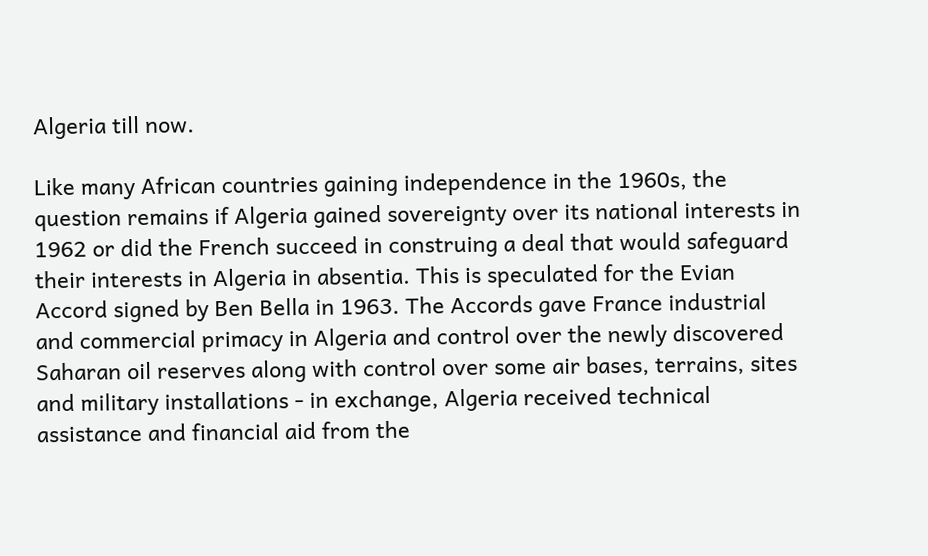Algeria till now.

Like many African countries gaining independence in the 1960s, the question remains if Algeria gained sovereignty over its national interests in 1962 or did the French succeed in construing a deal that would safeguard their interests in Algeria in absentia. This is speculated for the Evian Accord signed by Ben Bella in 1963. The Accords gave France industrial and commercial primacy in Algeria and control over the newly discovered Saharan oil reserves along with control over some air bases, terrains, sites and military installations - in exchange, Algeria received technical assistance and financial aid from the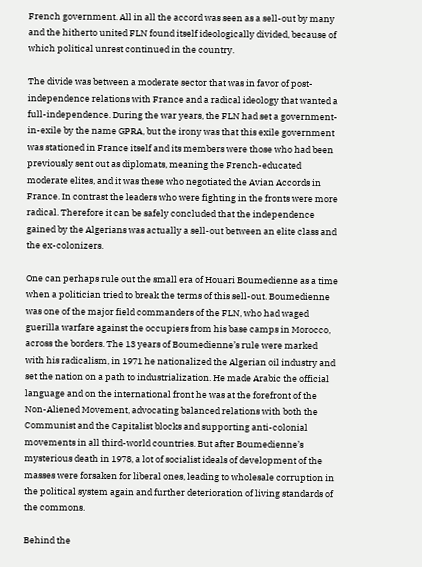French government. All in all the accord was seen as a sell-out by many and the hitherto united FLN found itself ideologically divided, because of which political unrest continued in the country.

The divide was between a moderate sector that was in favor of post-independence relations with France and a radical ideology that wanted a full-independence. During the war years, the FLN had set a government-in-exile by the name GPRA, but the irony was that this exile government was stationed in France itself and its members were those who had been previously sent out as diplomats, meaning the French-educated moderate elites, and it was these who negotiated the Avian Accords in France. In contrast the leaders who were fighting in the fronts were more radical. Therefore it can be safely concluded that the independence gained by the Algerians was actually a sell-out between an elite class and the ex-colonizers.

One can perhaps rule out the small era of Houari Boumedienne as a time when a politician tried to break the terms of this sell-out. Boumedienne was one of the major field commanders of the FLN, who had waged guerilla warfare against the occupiers from his base camps in Morocco, across the borders. The 13 years of Boumedienne’s rule were marked with his radicalism, in 1971 he nationalized the Algerian oil industry and set the nation on a path to industrialization. He made Arabic the official language and on the international front he was at the forefront of the Non-Aliened Movement, advocating balanced relations with both the Communist and the Capitalist blocks and supporting anti-colonial movements in all third-world countries. But after Boumedienne’s mysterious death in 1978, a lot of socialist ideals of development of the masses were forsaken for liberal ones, leading to wholesale corruption in the political system again and further deterioration of living standards of the commons.

Behind the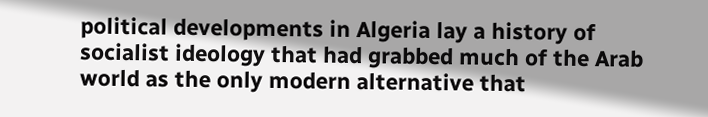political developments in Algeria lay a history of socialist ideology that had grabbed much of the Arab world as the only modern alternative that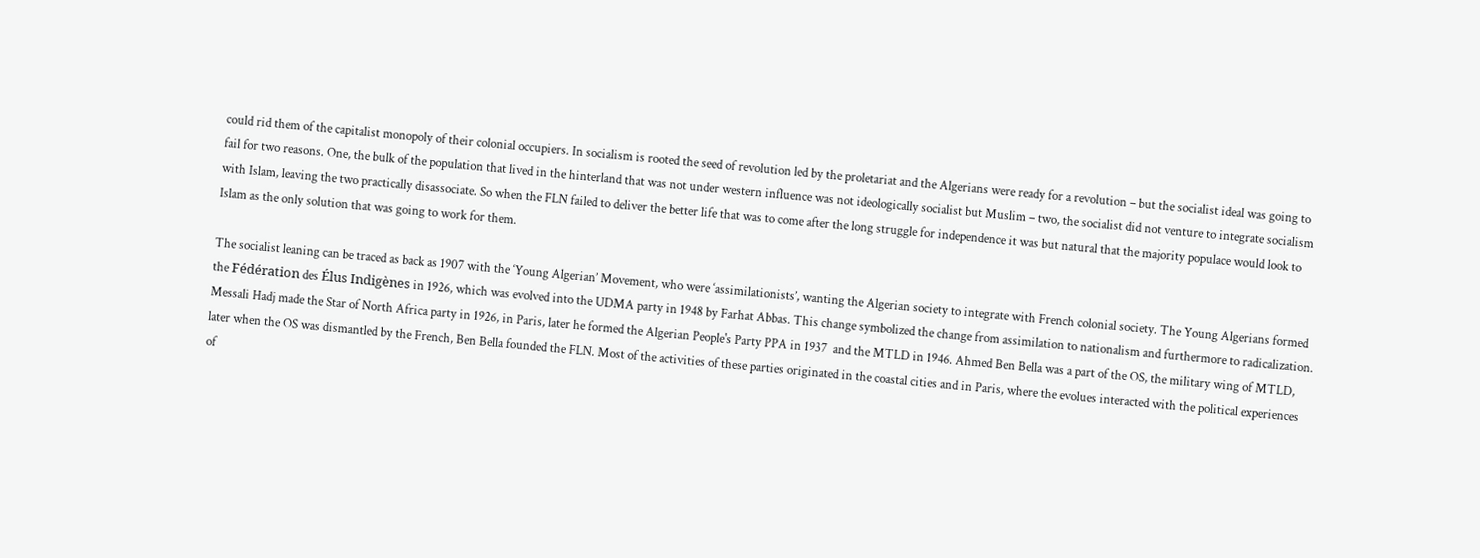could rid them of the capitalist monopoly of their colonial occupiers. In socialism is rooted the seed of revolution led by the proletariat and the Algerians were ready for a revolution – but the socialist ideal was going to fail for two reasons. One, the bulk of the population that lived in the hinterland that was not under western influence was not ideologically socialist but Muslim – two, the socialist did not venture to integrate socialism with Islam, leaving the two practically disassociate. So when the FLN failed to deliver the better life that was to come after the long struggle for independence it was but natural that the majority populace would look to Islam as the only solution that was going to work for them.

The socialist leaning can be traced as back as 1907 with the ‘Young Algerian’ Movement, who were ‘assimilationists’, wanting the Algerian society to integrate with French colonial society. The Young Algerians formed the Fédération des Élus Indigènes in 1926, which was evolved into the UDMA party in 1948 by Farhat Abbas. This change symbolized the change from assimilation to nationalism and furthermore to radicalization. Messali Hadj made the Star of North Africa party in 1926, in Paris, later he formed the Algerian People's Party PPA in 1937  and the MTLD in 1946. Ahmed Ben Bella was a part of the OS, the military wing of MTLD, later when the OS was dismantled by the French, Ben Bella founded the FLN. Most of the activities of these parties originated in the coastal cities and in Paris, where the evolues interacted with the political experiences of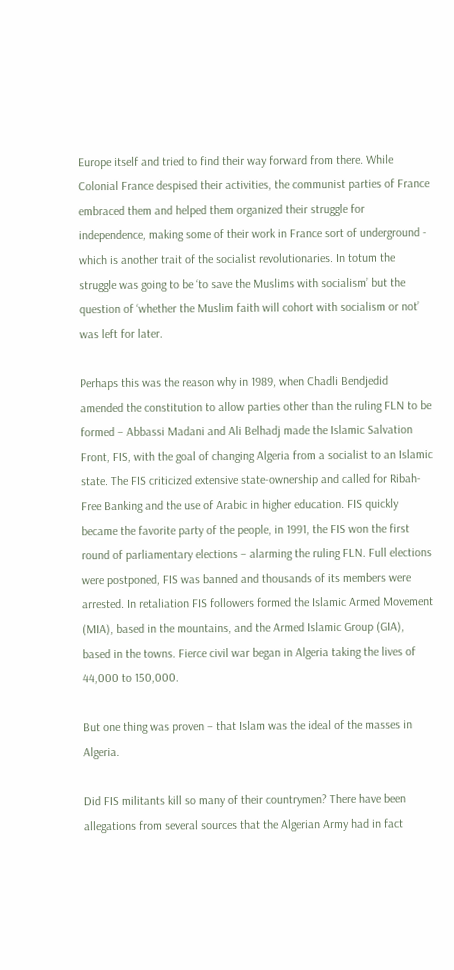Europe itself and tried to find their way forward from there. While Colonial France despised their activities, the communist parties of France embraced them and helped them organized their struggle for independence, making some of their work in France sort of underground - which is another trait of the socialist revolutionaries. In totum the struggle was going to be ‘to save the Muslims with socialism’ but the question of ‘whether the Muslim faith will cohort with socialism or not’ was left for later.

Perhaps this was the reason why in 1989, when Chadli Bendjedid amended the constitution to allow parties other than the ruling FLN to be formed – Abbassi Madani and Ali Belhadj made the Islamic Salvation Front, FIS, with the goal of changing Algeria from a socialist to an Islamic state. The FIS criticized extensive state-ownership and called for Ribah-Free Banking and the use of Arabic in higher education. FIS quickly became the favorite party of the people, in 1991, the FIS won the first round of parliamentary elections – alarming the ruling FLN. Full elections were postponed, FIS was banned and thousands of its members were arrested. In retaliation FIS followers formed the Islamic Armed Movement (MIA), based in the mountains, and the Armed Islamic Group (GIA), based in the towns. Fierce civil war began in Algeria taking the lives of 44,000 to 150,000.

But one thing was proven – that Islam was the ideal of the masses in Algeria.

Did FIS militants kill so many of their countrymen? There have been allegations from several sources that the Algerian Army had in fact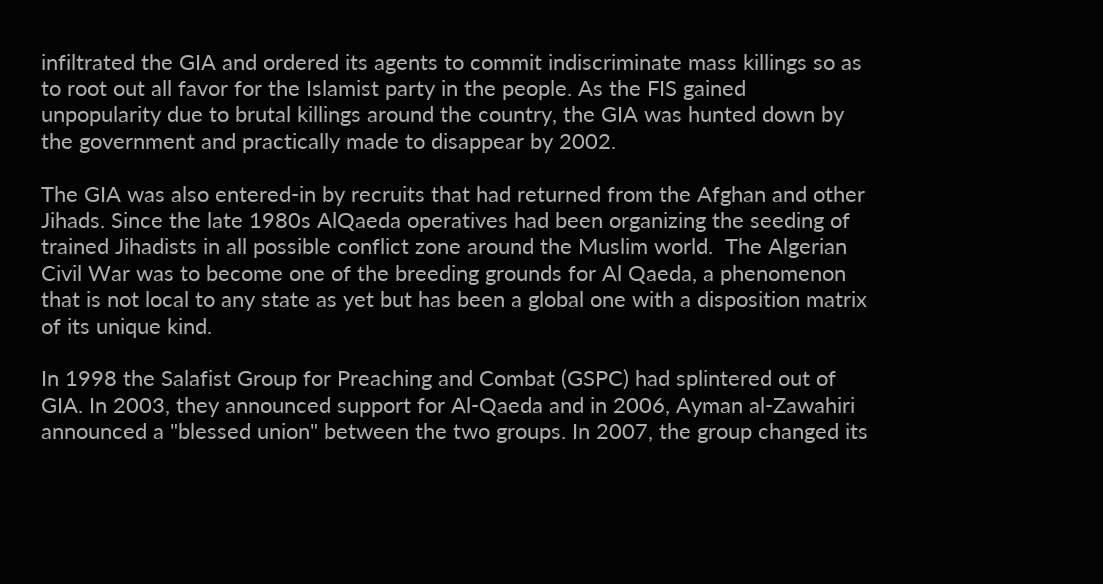infiltrated the GIA and ordered its agents to commit indiscriminate mass killings so as to root out all favor for the Islamist party in the people. As the FIS gained unpopularity due to brutal killings around the country, the GIA was hunted down by the government and practically made to disappear by 2002.

The GIA was also entered-in by recruits that had returned from the Afghan and other Jihads. Since the late 1980s AlQaeda operatives had been organizing the seeding of trained Jihadists in all possible conflict zone around the Muslim world.  The Algerian Civil War was to become one of the breeding grounds for Al Qaeda, a phenomenon that is not local to any state as yet but has been a global one with a disposition matrix of its unique kind.

In 1998 the Salafist Group for Preaching and Combat (GSPC) had splintered out of GIA. In 2003, they announced support for Al-Qaeda and in 2006, Ayman al-Zawahiri announced a "blessed union" between the two groups. In 2007, the group changed its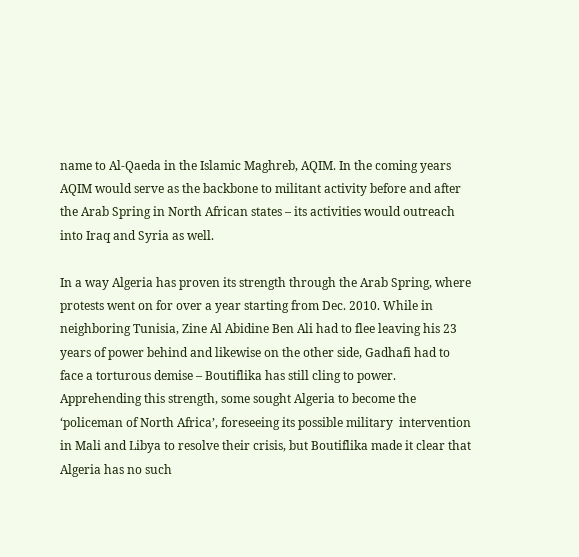name to Al-Qaeda in the Islamic Maghreb, AQIM. In the coming years AQIM would serve as the backbone to militant activity before and after the Arab Spring in North African states – its activities would outreach into Iraq and Syria as well.

In a way Algeria has proven its strength through the Arab Spring, where protests went on for over a year starting from Dec. 2010. While in neighboring Tunisia, Zine Al Abidine Ben Ali had to flee leaving his 23 years of power behind and likewise on the other side, Gadhafi had to face a torturous demise – Boutiflika has still cling to power. Apprehending this strength, some sought Algeria to become the ‘policeman of North Africa’, foreseeing its possible military  intervention in Mali and Libya to resolve their crisis, but Boutiflika made it clear that Algeria has no such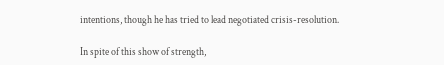intentions, though he has tried to lead negotiated crisis-resolution.

In spite of this show of strength,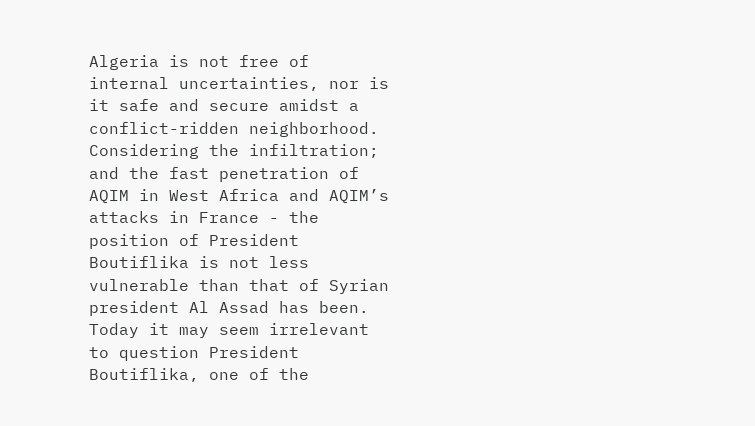Algeria is not free of internal uncertainties, nor is it safe and secure amidst a conflict-ridden neighborhood. Considering the infiltration; and the fast penetration of AQIM in West Africa and AQIM’s attacks in France - the position of President Boutiflika is not less vulnerable than that of Syrian president Al Assad has been. Today it may seem irrelevant to question President Boutiflika, one of the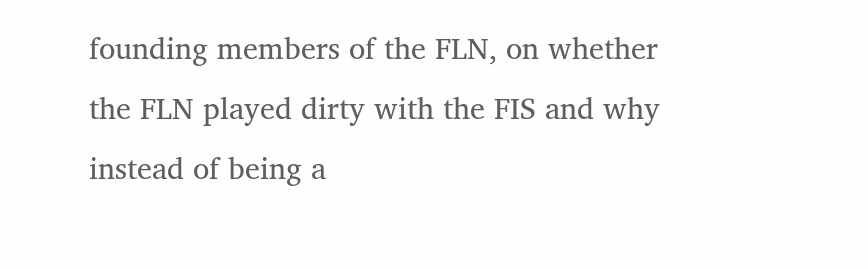founding members of the FLN, on whether the FLN played dirty with the FIS and why instead of being a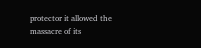protector it allowed the massacre of its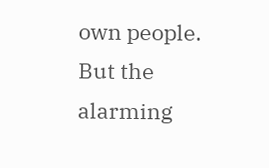own people. But the alarming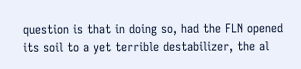question is that in doing so, had the FLN opened its soil to a yet terrible destabilizer, the al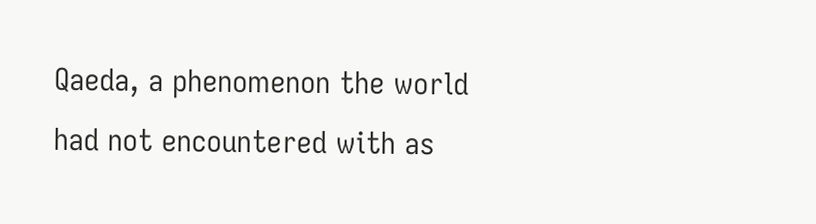Qaeda, a phenomenon the world had not encountered with as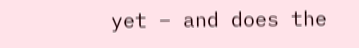yet – and does the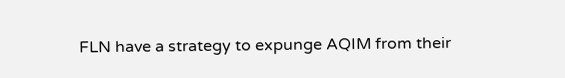FLN have a strategy to expunge AQIM from their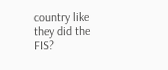country like they did the FIS?